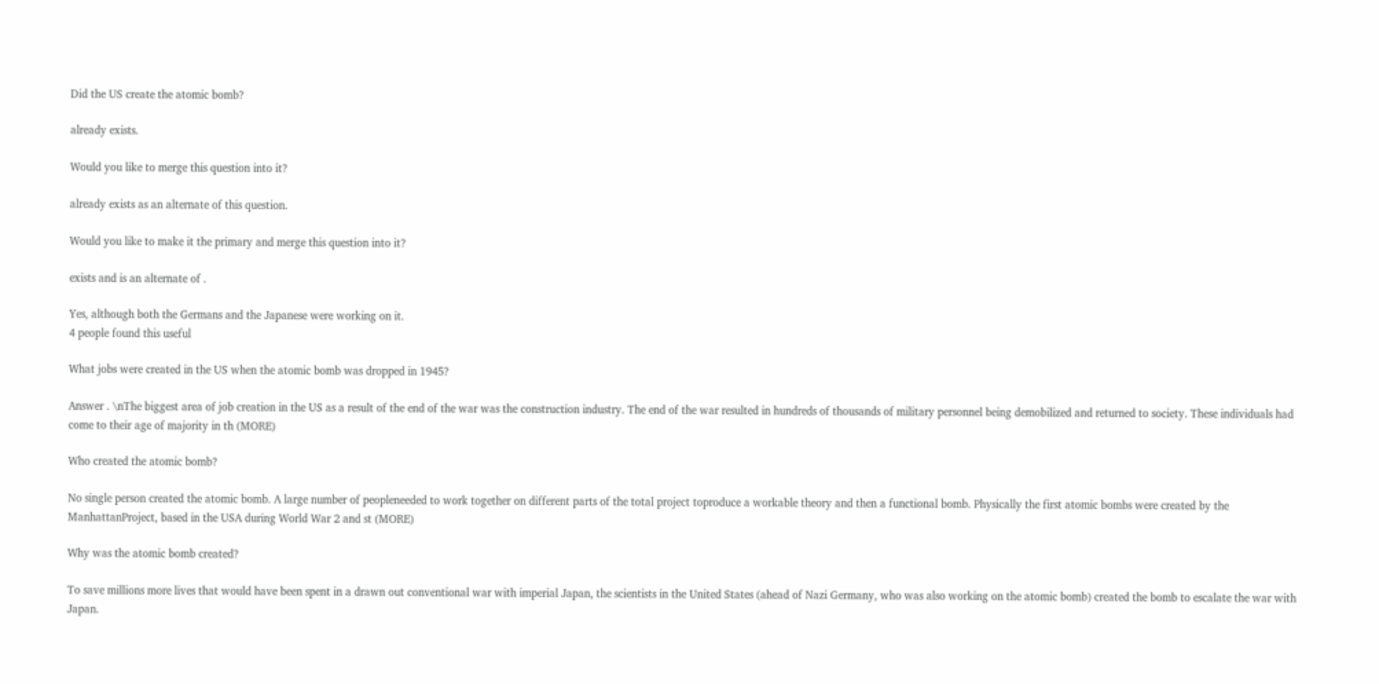Did the US create the atomic bomb?

already exists.

Would you like to merge this question into it?

already exists as an alternate of this question.

Would you like to make it the primary and merge this question into it?

exists and is an alternate of .

Yes, although both the Germans and the Japanese were working on it.
4 people found this useful

What jobs were created in the US when the atomic bomb was dropped in 1945?

Answer . \nThe biggest area of job creation in the US as a result of the end of the war was the construction industry. The end of the war resulted in hundreds of thousands of military personnel being demobilized and returned to society. These individuals had come to their age of majority in th (MORE)

Who created the atomic bomb?

No single person created the atomic bomb. A large number of peopleneeded to work together on different parts of the total project toproduce a workable theory and then a functional bomb. Physically the first atomic bombs were created by the ManhattanProject, based in the USA during World War 2 and st (MORE)

Why was the atomic bomb created?

To save millions more lives that would have been spent in a drawn out conventional war with imperial Japan, the scientists in the United States (ahead of Nazi Germany, who was also working on the atomic bomb) created the bomb to escalate the war with Japan.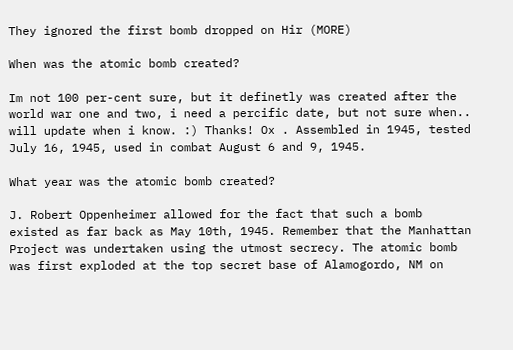They ignored the first bomb dropped on Hir (MORE)

When was the atomic bomb created?

Im not 100 per-cent sure, but it definetly was created after the world war one and two, i need a percific date, but not sure when.. will update when i know. :) Thanks! Ox . Assembled in 1945, tested July 16, 1945, used in combat August 6 and 9, 1945.

What year was the atomic bomb created?

J. Robert Oppenheimer allowed for the fact that such a bomb existed as far back as May 10th, 1945. Remember that the Manhattan Project was undertaken using the utmost secrecy. The atomic bomb was first exploded at the top secret base of Alamogordo, NM on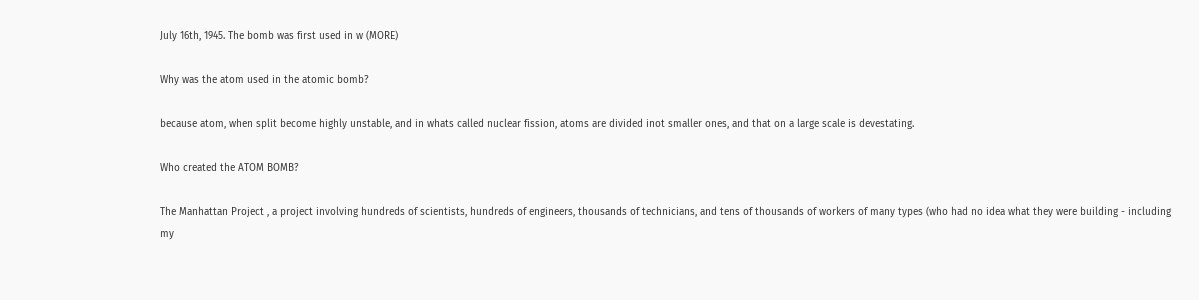July 16th, 1945. The bomb was first used in w (MORE)

Why was the atom used in the atomic bomb?

because atom, when split become highly unstable, and in whats called nuclear fission, atoms are divided inot smaller ones, and that on a large scale is devestating.

Who created the ATOM BOMB?

The Manhattan Project , a project involving hundreds of scientists, hundreds of engineers, thousands of technicians, and tens of thousands of workers of many types (who had no idea what they were building - including my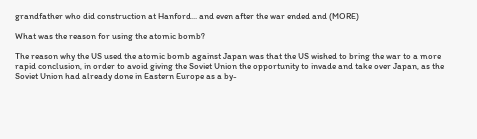grandfather who did construction at Hanford... and even after the war ended and (MORE)

What was the reason for using the atomic bomb?

The reason why the US used the atomic bomb against Japan was that the US wished to bring the war to a more rapid conclusion, in order to avoid giving the Soviet Union the opportunity to invade and take over Japan, as the Soviet Union had already done in Eastern Europe as a by-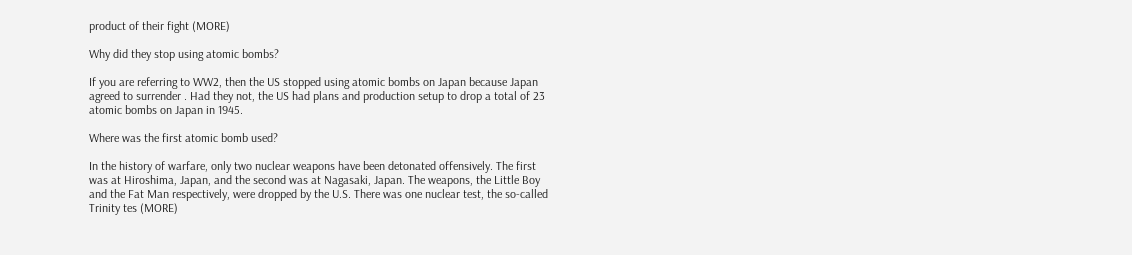product of their fight (MORE)

Why did they stop using atomic bombs?

If you are referring to WW2, then the US stopped using atomic bombs on Japan because Japan agreed to surrender . Had they not, the US had plans and production setup to drop a total of 23 atomic bombs on Japan in 1945.

Where was the first atomic bomb used?

In the history of warfare, only two nuclear weapons have been detonated offensively. The first was at Hiroshima, Japan, and the second was at Nagasaki, Japan. The weapons, the Little Boy and the Fat Man respectively, were dropped by the U.S. There was one nuclear test, the so-called Trinity tes (MORE)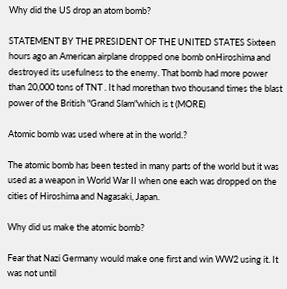Why did the US drop an atom bomb?

STATEMENT BY THE PRESIDENT OF THE UNITED STATES Sixteen hours ago an American airplane dropped one bomb onHiroshima and destroyed its usefulness to the enemy. That bomb had more power than 20,000 tons of TNT . It had morethan two thousand times the blast power of the British "Grand Slam"which is t (MORE)

Atomic bomb was used where at in the world.?

The atomic bomb has been tested in many parts of the world but it was used as a weapon in World War II when one each was dropped on the cities of Hiroshima and Nagasaki, Japan.

Why did us make the atomic bomb?

Fear that Nazi Germany would make one first and win WW2 using it. It was not until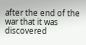after the end of the war that it was discovered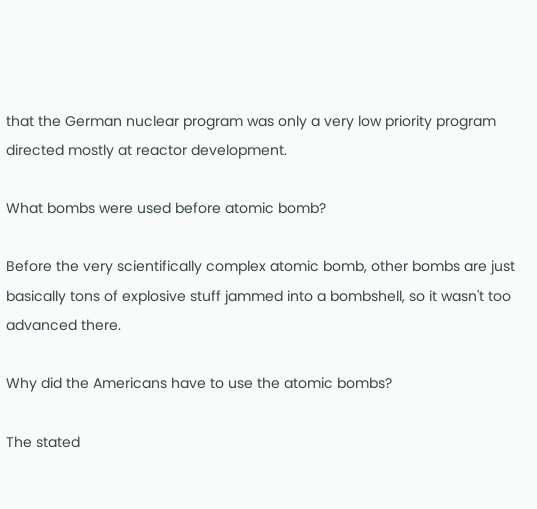that the German nuclear program was only a very low priority program directed mostly at reactor development.

What bombs were used before atomic bomb?

Before the very scientifically complex atomic bomb, other bombs are just basically tons of explosive stuff jammed into a bombshell, so it wasn't too advanced there.

Why did the Americans have to use the atomic bombs?

The stated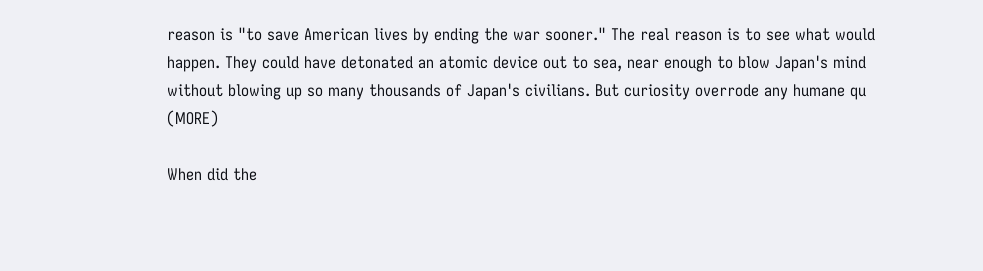reason is "to save American lives by ending the war sooner." The real reason is to see what would happen. They could have detonated an atomic device out to sea, near enough to blow Japan's mind without blowing up so many thousands of Japan's civilians. But curiosity overrode any humane qu (MORE)

When did the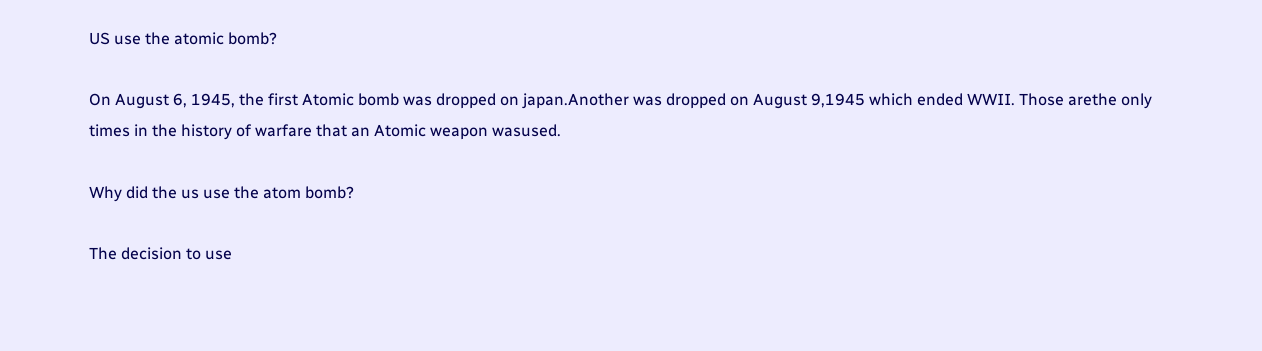US use the atomic bomb?

On August 6, 1945, the first Atomic bomb was dropped on japan.Another was dropped on August 9,1945 which ended WWII. Those arethe only times in the history of warfare that an Atomic weapon wasused.

Why did the us use the atom bomb?

The decision to use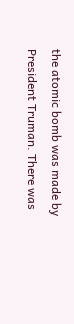the atomic bomb was made by President Truman. There was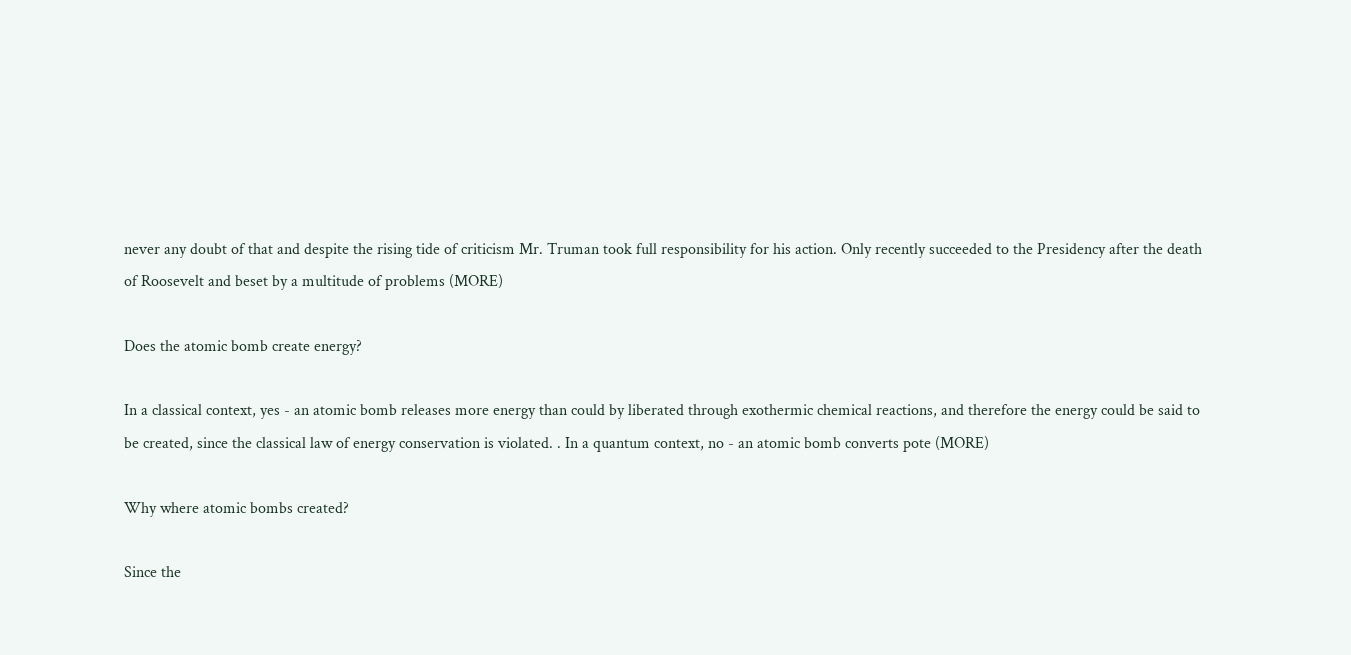never any doubt of that and despite the rising tide of criticism Mr. Truman took full responsibility for his action. Only recently succeeded to the Presidency after the death of Roosevelt and beset by a multitude of problems (MORE)

Does the atomic bomb create energy?

In a classical context, yes - an atomic bomb releases more energy than could by liberated through exothermic chemical reactions, and therefore the energy could be said to be created, since the classical law of energy conservation is violated. . In a quantum context, no - an atomic bomb converts pote (MORE)

Why where atomic bombs created?

Since the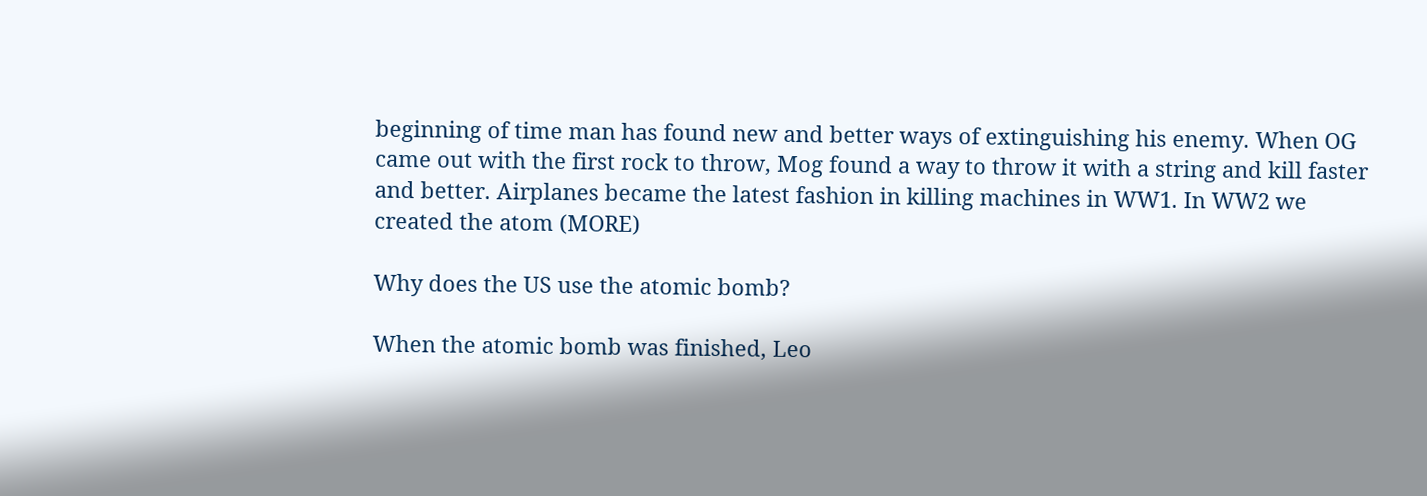beginning of time man has found new and better ways of extinguishing his enemy. When OG came out with the first rock to throw, Mog found a way to throw it with a string and kill faster and better. Airplanes became the latest fashion in killing machines in WW1. In WW2 we created the atom (MORE)

Why does the US use the atomic bomb?

When the atomic bomb was finished, Leo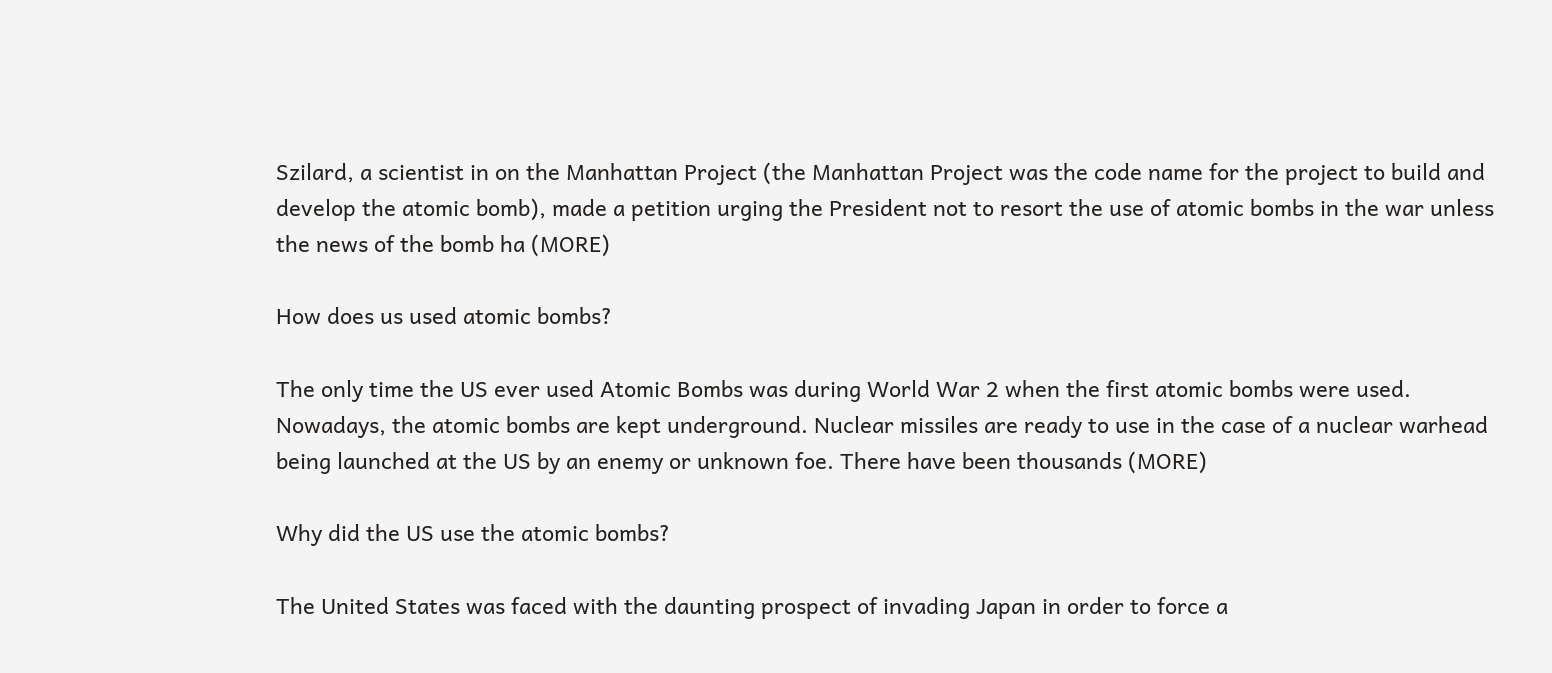Szilard, a scientist in on the Manhattan Project (the Manhattan Project was the code name for the project to build and develop the atomic bomb), made a petition urging the President not to resort the use of atomic bombs in the war unless the news of the bomb ha (MORE)

How does us used atomic bombs?

The only time the US ever used Atomic Bombs was during World War 2 when the first atomic bombs were used. Nowadays, the atomic bombs are kept underground. Nuclear missiles are ready to use in the case of a nuclear warhead being launched at the US by an enemy or unknown foe. There have been thousands (MORE)

Why did the US use the atomic bombs?

The United States was faced with the daunting prospect of invading Japan in order to force a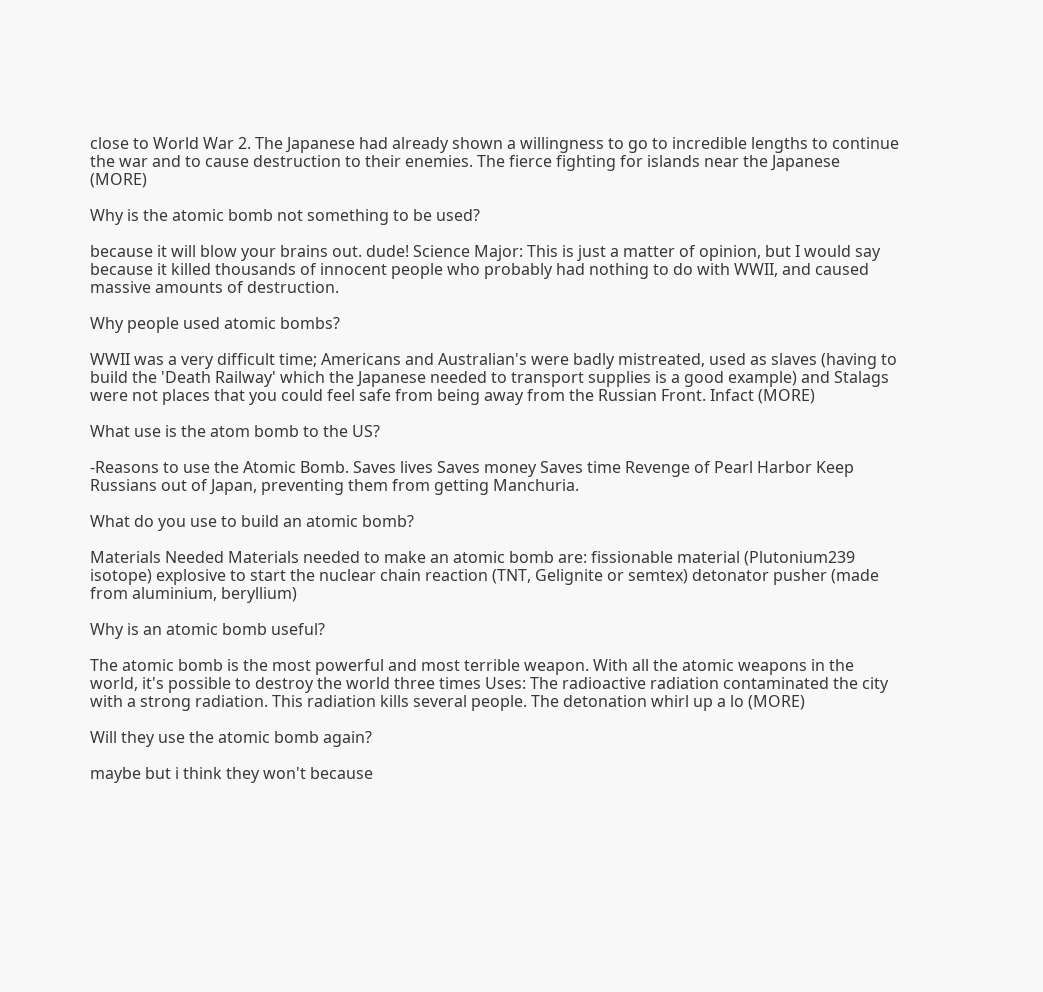close to World War 2. The Japanese had already shown a willingness to go to incredible lengths to continue the war and to cause destruction to their enemies. The fierce fighting for islands near the Japanese (MORE)

Why is the atomic bomb not something to be used?

because it will blow your brains out. dude! Science Major: This is just a matter of opinion, but I would say because it killed thousands of innocent people who probably had nothing to do with WWII, and caused massive amounts of destruction.

Why people used atomic bombs?

WWII was a very difficult time; Americans and Australian's were badly mistreated, used as slaves (having to build the 'Death Railway' which the Japanese needed to transport supplies is a good example) and Stalags were not places that you could feel safe from being away from the Russian Front. Infact (MORE)

What use is the atom bomb to the US?

-Reasons to use the Atomic Bomb. Saves lives Saves money Saves time Revenge of Pearl Harbor Keep Russians out of Japan, preventing them from getting Manchuria.

What do you use to build an atomic bomb?

Materials Needed Materials needed to make an atomic bomb are: fissionable material (Plutonium239 isotope) explosive to start the nuclear chain reaction (TNT, Gelignite or semtex) detonator pusher (made from aluminium, beryllium)

Why is an atomic bomb useful?

The atomic bomb is the most powerful and most terrible weapon. With all the atomic weapons in the world, it's possible to destroy the world three times Uses: The radioactive radiation contaminated the city with a strong radiation. This radiation kills several people. The detonation whirl up a lo (MORE)

Will they use the atomic bomb again?

maybe but i think they won't because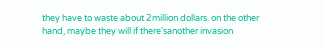they have to waste about 2million dollars. on the other hand, maybe they will if there'sanother invasion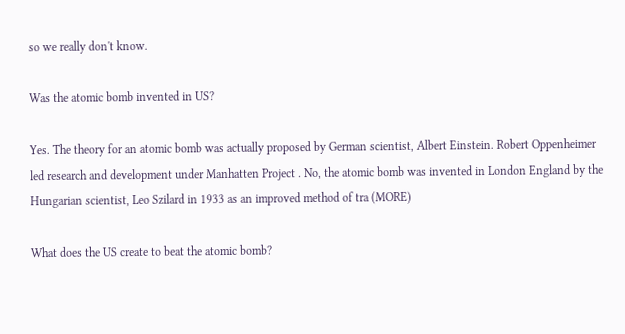so we really don't know.

Was the atomic bomb invented in US?

Yes. The theory for an atomic bomb was actually proposed by German scientist, Albert Einstein. Robert Oppenheimer led research and development under Manhatten Project . No, the atomic bomb was invented in London England by the Hungarian scientist, Leo Szilard in 1933 as an improved method of tra (MORE)

What does the US create to beat the atomic bomb?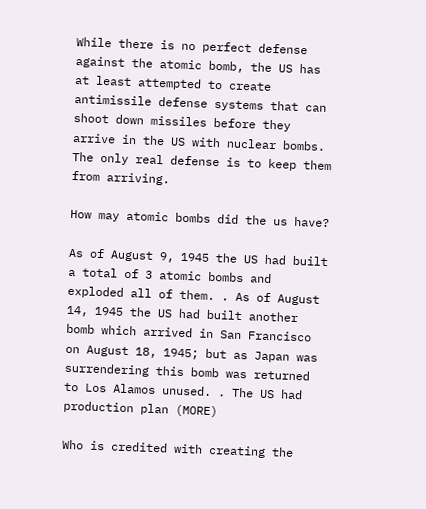While there is no perfect defense against the atomic bomb, the US has at least attempted to create antimissile defense systems that can shoot down missiles before they arrive in the US with nuclear bombs. The only real defense is to keep them from arriving.

How may atomic bombs did the us have?

As of August 9, 1945 the US had built a total of 3 atomic bombs and exploded all of them. . As of August 14, 1945 the US had built another bomb which arrived in San Francisco on August 18, 1945; but as Japan was surrendering this bomb was returned to Los Alamos unused. . The US had production plan (MORE)

Who is credited with creating the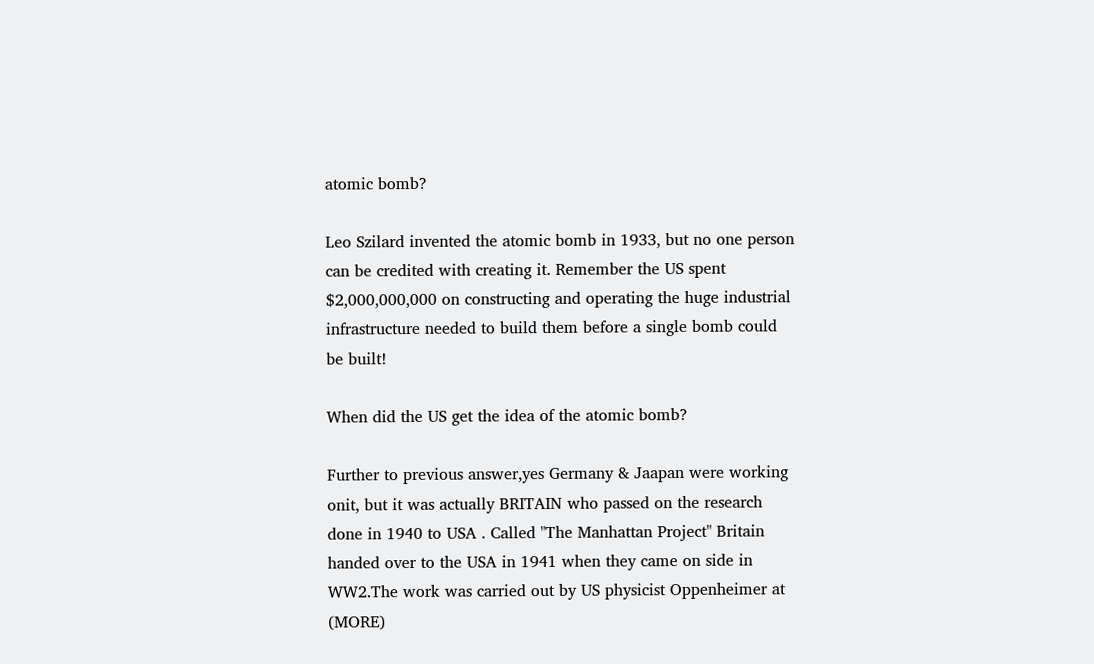atomic bomb?

Leo Szilard invented the atomic bomb in 1933, but no one person can be credited with creating it. Remember the US spent $2,000,000,000 on constructing and operating the huge industrial infrastructure needed to build them before a single bomb could be built!

When did the US get the idea of the atomic bomb?

Further to previous answer,yes Germany & Jaapan were working onit, but it was actually BRITAIN who passed on the research done in 1940 to USA . Called "The Manhattan Project" Britain handed over to the USA in 1941 when they came on side in WW2.The work was carried out by US physicist Oppenheimer at (MORE)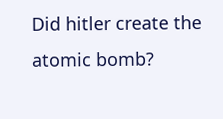Did hitler create the atomic bomb?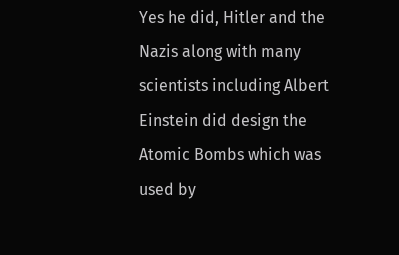Yes he did, Hitler and the Nazis along with many scientists including Albert Einstein did design the Atomic Bombs which was used by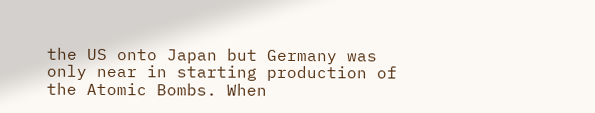the US onto Japan but Germany was only near in starting production of the Atomic Bombs. When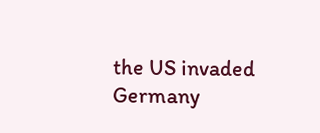the US invaded Germany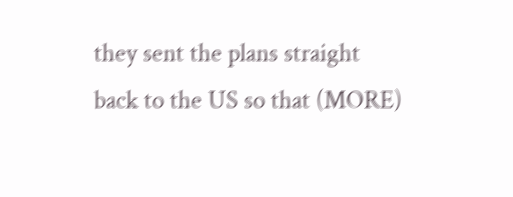they sent the plans straight back to the US so that (MORE)